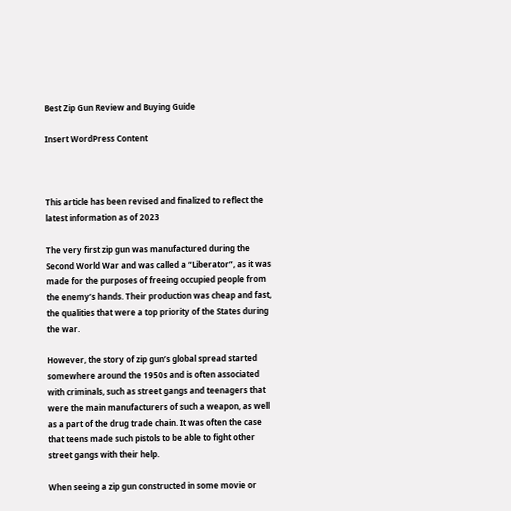Best Zip Gun Review and Buying Guide

Insert WordPress Content



This article has been revised and finalized to reflect the latest information as of 2023

The very first zip gun was manufactured during the Second World War and was called a “Liberator”, as it was made for the purposes of freeing occupied people from the enemy’s hands. Their production was cheap and fast, the qualities that were a top priority of the States during the war.

However, the story of zip gun’s global spread started somewhere around the 1950s and is often associated with criminals, such as street gangs and teenagers that were the main manufacturers of such a weapon, as well as a part of the drug trade chain. It was often the case that teens made such pistols to be able to fight other street gangs with their help.

When seeing a zip gun constructed in some movie or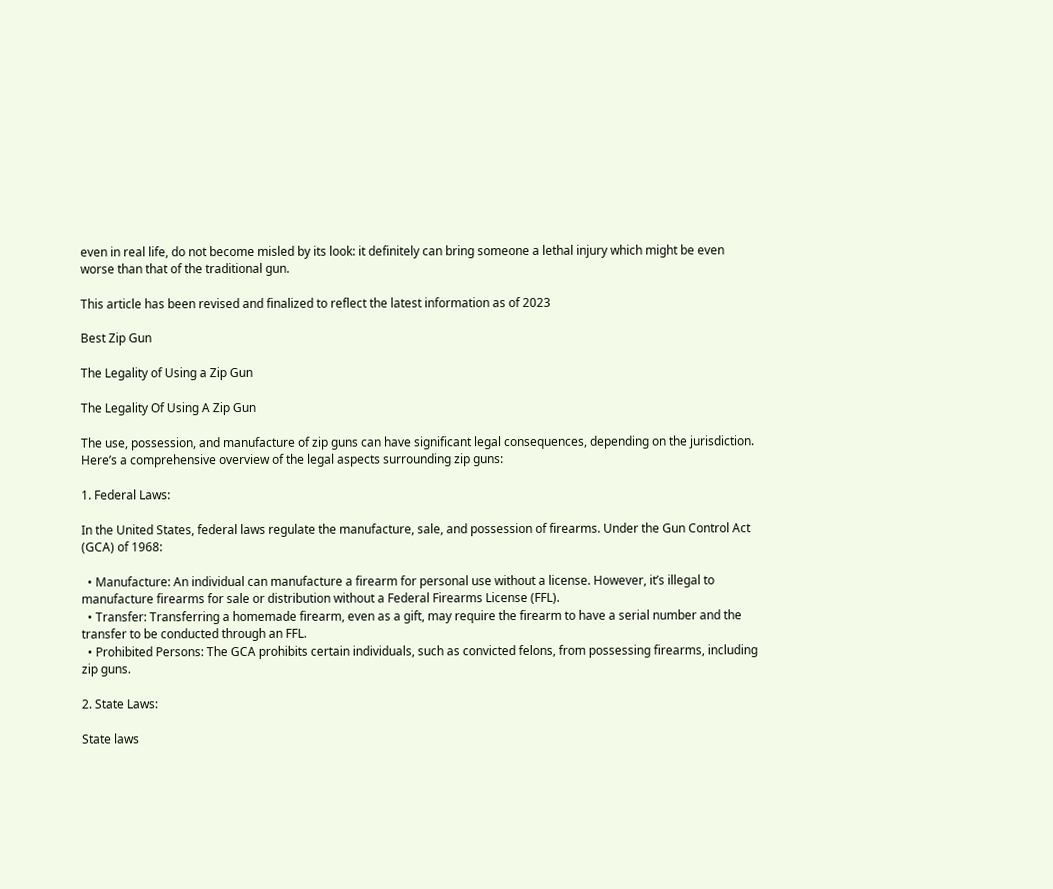even in real life, do not become misled by its look: it definitely can bring someone a lethal injury which might be even worse than that of the traditional gun.

This article has been revised and finalized to reflect the latest information as of 2023

Best Zip Gun

The Legality of Using a Zip Gun

The Legality Of Using A Zip Gun

The use, possession, and manufacture of zip guns can have significant legal consequences, depending on the jurisdiction. Here’s a comprehensive overview of the legal aspects surrounding zip guns:

1. Federal Laws:

In the United States, federal laws regulate the manufacture, sale, and possession of firearms. Under the Gun Control Act (GCA) of 1968:

  • Manufacture: An individual can manufacture a firearm for personal use without a license. However, it’s illegal to manufacture firearms for sale or distribution without a Federal Firearms License (FFL).
  • Transfer: Transferring a homemade firearm, even as a gift, may require the firearm to have a serial number and the transfer to be conducted through an FFL.
  • Prohibited Persons: The GCA prohibits certain individuals, such as convicted felons, from possessing firearms, including zip guns.

2. State Laws:

State laws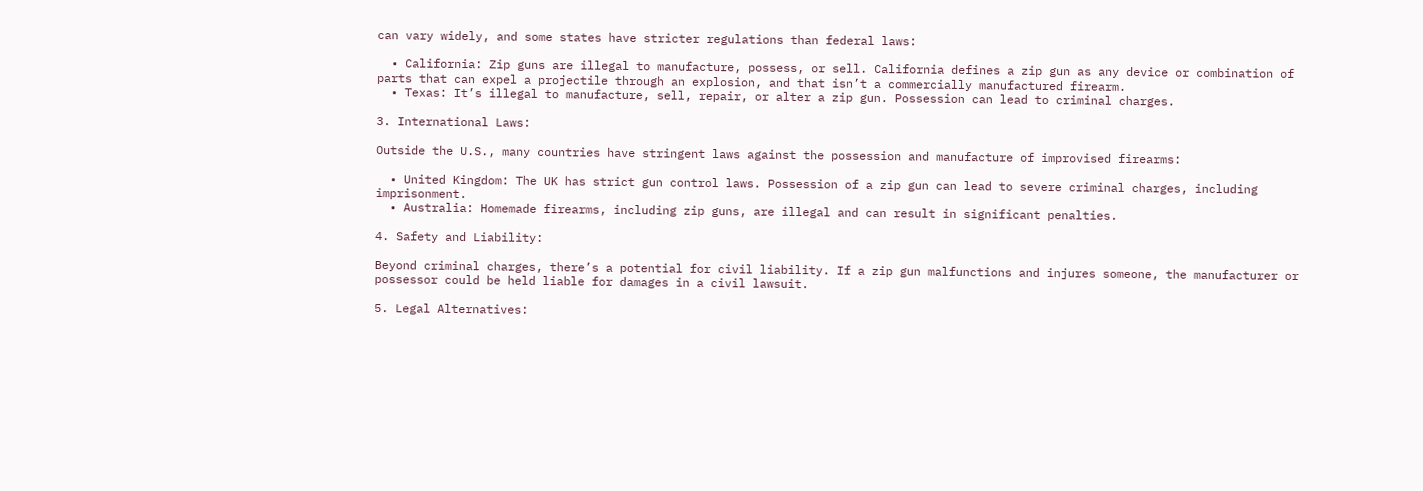can vary widely, and some states have stricter regulations than federal laws:

  • California: Zip guns are illegal to manufacture, possess, or sell. California defines a zip gun as any device or combination of parts that can expel a projectile through an explosion, and that isn’t a commercially manufactured firearm.
  • Texas: It’s illegal to manufacture, sell, repair, or alter a zip gun. Possession can lead to criminal charges.

3. International Laws:

Outside the U.S., many countries have stringent laws against the possession and manufacture of improvised firearms:

  • United Kingdom: The UK has strict gun control laws. Possession of a zip gun can lead to severe criminal charges, including imprisonment.
  • Australia: Homemade firearms, including zip guns, are illegal and can result in significant penalties.

4. Safety and Liability:

Beyond criminal charges, there’s a potential for civil liability. If a zip gun malfunctions and injures someone, the manufacturer or possessor could be held liable for damages in a civil lawsuit.

5. Legal Alternatives: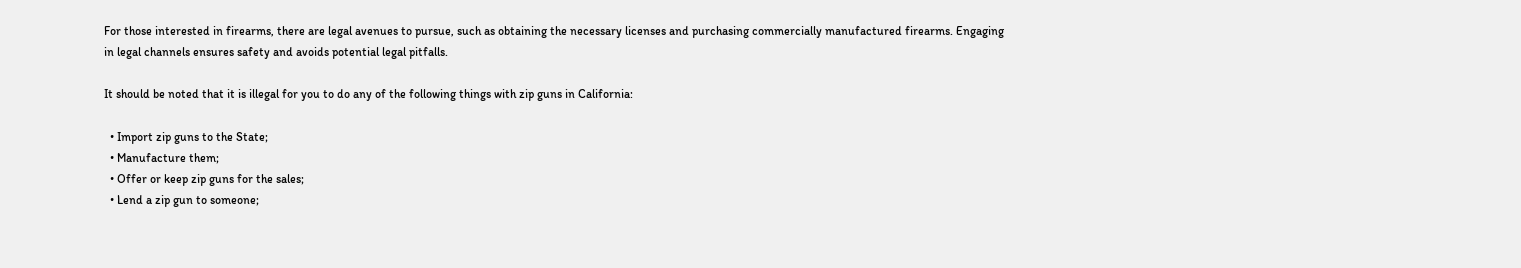For those interested in firearms, there are legal avenues to pursue, such as obtaining the necessary licenses and purchasing commercially manufactured firearms. Engaging in legal channels ensures safety and avoids potential legal pitfalls.

It should be noted that it is illegal for you to do any of the following things with zip guns in California:

  • Import zip guns to the State;
  • Manufacture them;
  • Offer or keep zip guns for the sales;
  • Lend a zip gun to someone;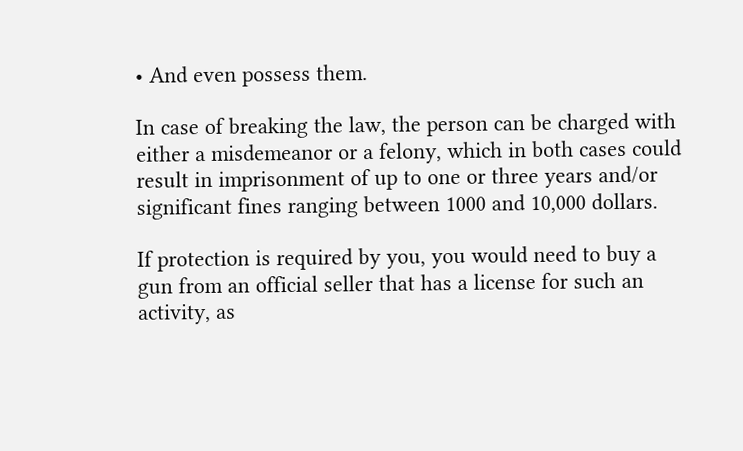• And even possess them.

In case of breaking the law, the person can be charged with either a misdemeanor or a felony, which in both cases could result in imprisonment of up to one or three years and/or significant fines ranging between 1000 and 10,000 dollars.

If protection is required by you, you would need to buy a gun from an official seller that has a license for such an activity, as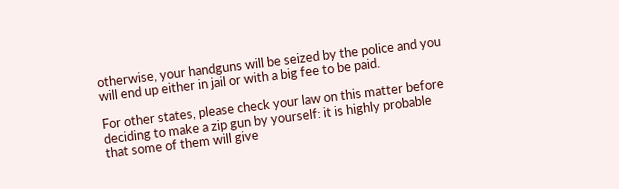otherwise, your handguns will be seized by the police and you will end up either in jail or with a big fee to be paid.

For other states, please check your law on this matter before deciding to make a zip gun by yourself: it is highly probable that some of them will give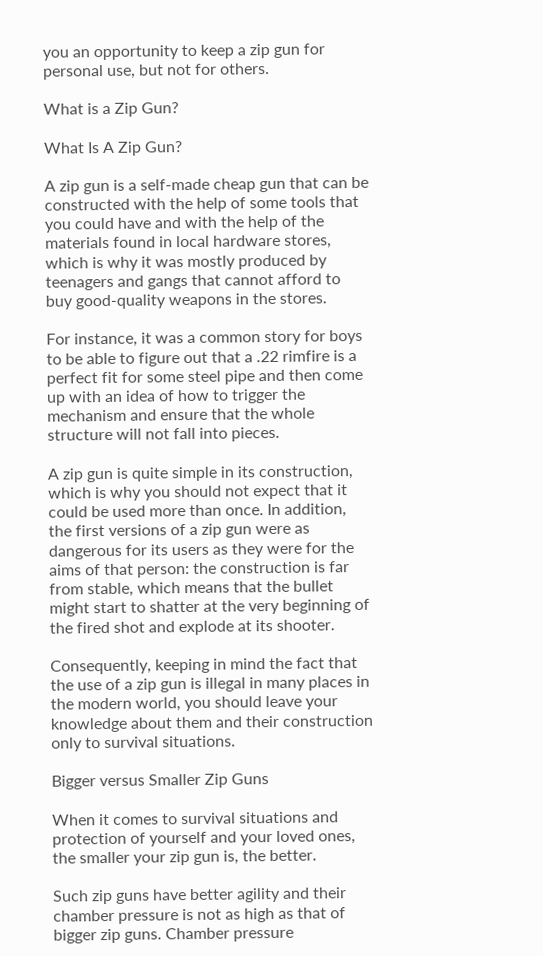you an opportunity to keep a zip gun for personal use, but not for others.

What is a Zip Gun?

What Is A Zip Gun?

A zip gun is a self-made cheap gun that can be constructed with the help of some tools that you could have and with the help of the materials found in local hardware stores, which is why it was mostly produced by teenagers and gangs that cannot afford to buy good-quality weapons in the stores.

For instance, it was a common story for boys to be able to figure out that a .22 rimfire is a perfect fit for some steel pipe and then come up with an idea of how to trigger the mechanism and ensure that the whole structure will not fall into pieces.

A zip gun is quite simple in its construction, which is why you should not expect that it could be used more than once. In addition, the first versions of a zip gun were as dangerous for its users as they were for the aims of that person: the construction is far from stable, which means that the bullet might start to shatter at the very beginning of the fired shot and explode at its shooter.

Consequently, keeping in mind the fact that the use of a zip gun is illegal in many places in the modern world, you should leave your knowledge about them and their construction only to survival situations.

Bigger versus Smaller Zip Guns

When it comes to survival situations and protection of yourself and your loved ones, the smaller your zip gun is, the better.

Such zip guns have better agility and their chamber pressure is not as high as that of bigger zip guns. Chamber pressure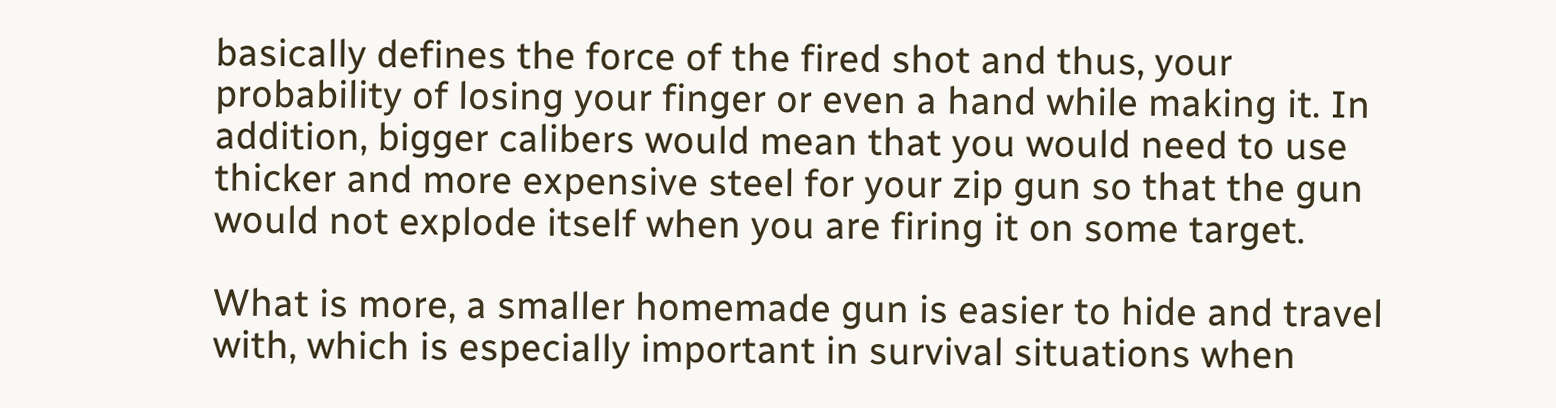basically defines the force of the fired shot and thus, your probability of losing your finger or even a hand while making it. In addition, bigger calibers would mean that you would need to use thicker and more expensive steel for your zip gun so that the gun would not explode itself when you are firing it on some target.

What is more, a smaller homemade gun is easier to hide and travel with, which is especially important in survival situations when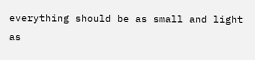everything should be as small and light as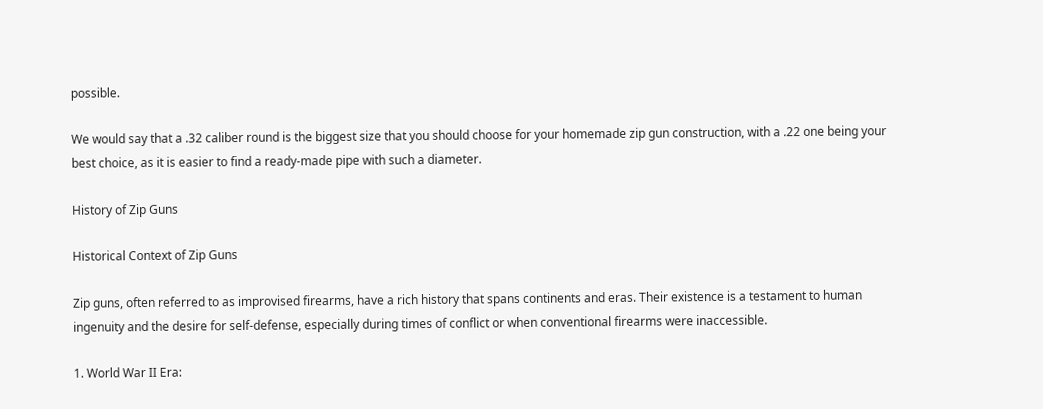possible.

We would say that a .32 caliber round is the biggest size that you should choose for your homemade zip gun construction, with a .22 one being your best choice, as it is easier to find a ready-made pipe with such a diameter.

History of Zip Guns

Historical Context of Zip Guns

Zip guns, often referred to as improvised firearms, have a rich history that spans continents and eras. Their existence is a testament to human ingenuity and the desire for self-defense, especially during times of conflict or when conventional firearms were inaccessible.

1. World War II Era: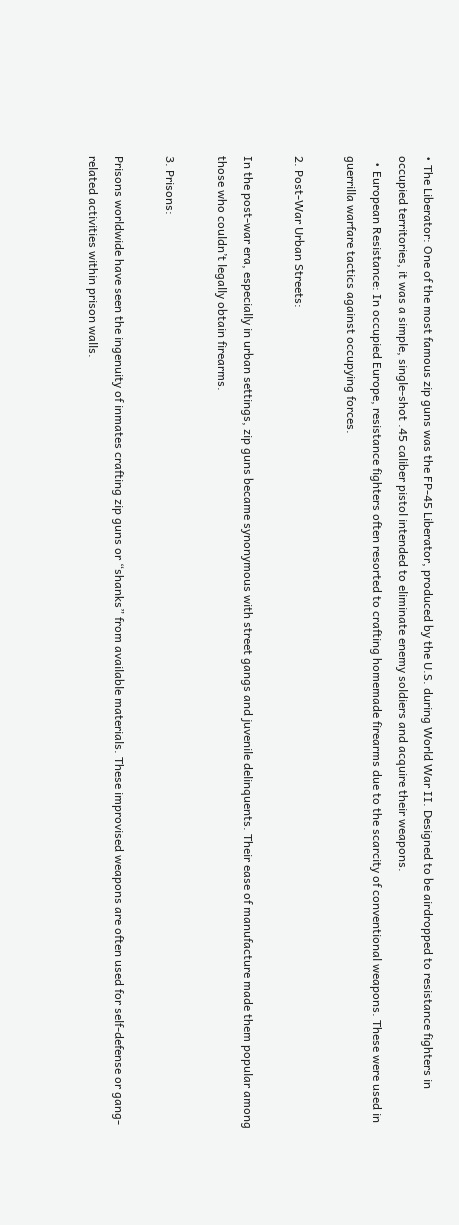• The Liberator: One of the most famous zip guns was the FP-45 Liberator, produced by the U.S. during World War II. Designed to be airdropped to resistance fighters in occupied territories, it was a simple, single-shot .45 caliber pistol intended to eliminate enemy soldiers and acquire their weapons.
  • European Resistance: In occupied Europe, resistance fighters often resorted to crafting homemade firearms due to the scarcity of conventional weapons. These were used in guerrilla warfare tactics against occupying forces.

2. Post-War Urban Streets:

In the post-war era, especially in urban settings, zip guns became synonymous with street gangs and juvenile delinquents. Their ease of manufacture made them popular among those who couldn’t legally obtain firearms.

3. Prisons:

Prisons worldwide have seen the ingenuity of inmates crafting zip guns or “shanks” from available materials. These improvised weapons are often used for self-defense or gang-related activities within prison walls.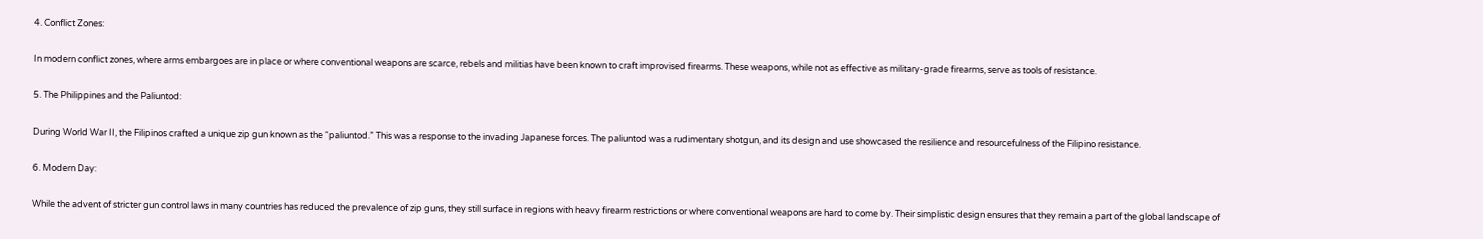4. Conflict Zones:

In modern conflict zones, where arms embargoes are in place or where conventional weapons are scarce, rebels and militias have been known to craft improvised firearms. These weapons, while not as effective as military-grade firearms, serve as tools of resistance.

5. The Philippines and the Paliuntod:

During World War II, the Filipinos crafted a unique zip gun known as the “paliuntod.” This was a response to the invading Japanese forces. The paliuntod was a rudimentary shotgun, and its design and use showcased the resilience and resourcefulness of the Filipino resistance.

6. Modern Day:

While the advent of stricter gun control laws in many countries has reduced the prevalence of zip guns, they still surface in regions with heavy firearm restrictions or where conventional weapons are hard to come by. Their simplistic design ensures that they remain a part of the global landscape of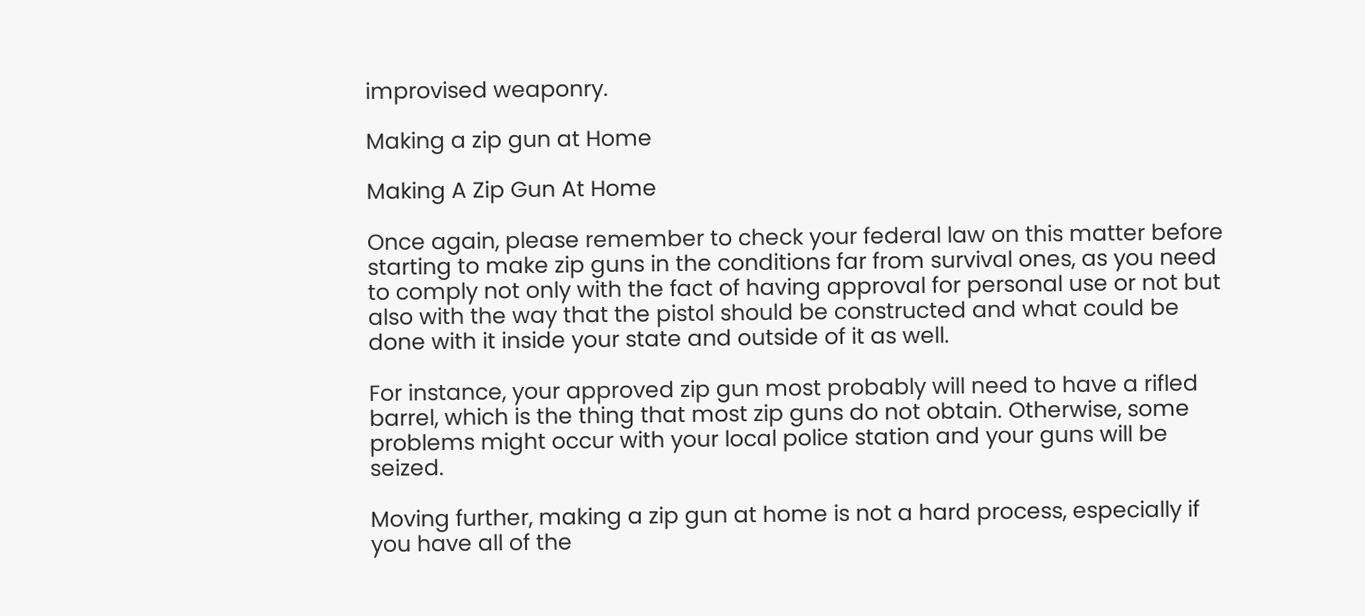improvised weaponry.

Making a zip gun at Home

Making A Zip Gun At Home

Once again, please remember to check your federal law on this matter before starting to make zip guns in the conditions far from survival ones, as you need to comply not only with the fact of having approval for personal use or not but also with the way that the pistol should be constructed and what could be done with it inside your state and outside of it as well.

For instance, your approved zip gun most probably will need to have a rifled barrel, which is the thing that most zip guns do not obtain. Otherwise, some problems might occur with your local police station and your guns will be seized.

Moving further, making a zip gun at home is not a hard process, especially if you have all of the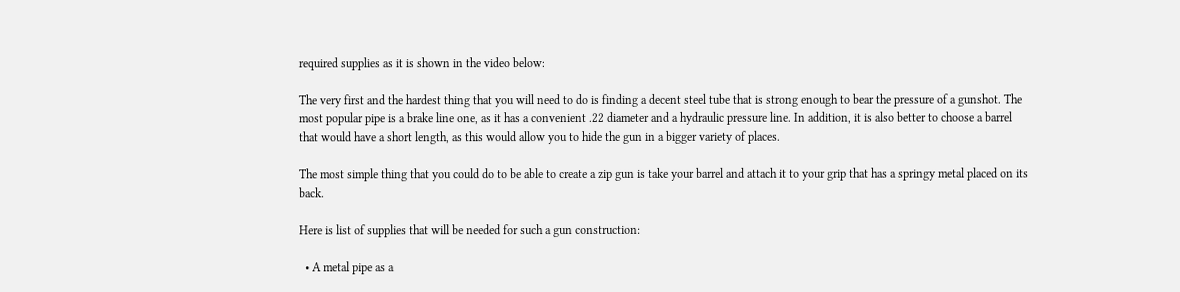required supplies as it is shown in the video below:

The very first and the hardest thing that you will need to do is finding a decent steel tube that is strong enough to bear the pressure of a gunshot. The most popular pipe is a brake line one, as it has a convenient .22 diameter and a hydraulic pressure line. In addition, it is also better to choose a barrel that would have a short length, as this would allow you to hide the gun in a bigger variety of places.

The most simple thing that you could do to be able to create a zip gun is take your barrel and attach it to your grip that has a springy metal placed on its back.

Here is list of supplies that will be needed for such a gun construction:

  • A metal pipe as a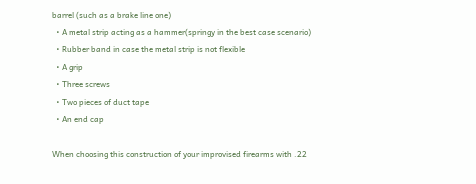barrel (such as a brake line one)
  • A metal strip acting as a hammer(springy in the best case scenario)
  • Rubber band in case the metal strip is not flexible
  • A grip
  • Three screws
  • Two pieces of duct tape
  • An end cap

When choosing this construction of your improvised firearms with .22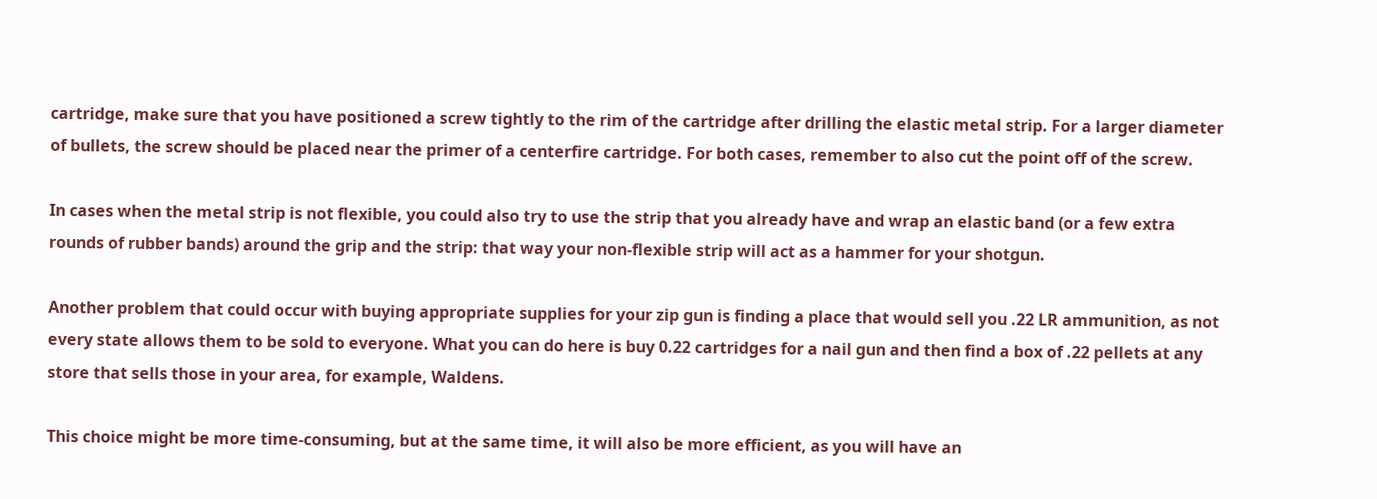cartridge, make sure that you have positioned a screw tightly to the rim of the cartridge after drilling the elastic metal strip. For a larger diameter of bullets, the screw should be placed near the primer of a centerfire cartridge. For both cases, remember to also cut the point off of the screw.

In cases when the metal strip is not flexible, you could also try to use the strip that you already have and wrap an elastic band (or a few extra rounds of rubber bands) around the grip and the strip: that way your non-flexible strip will act as a hammer for your shotgun.

Another problem that could occur with buying appropriate supplies for your zip gun is finding a place that would sell you .22 LR ammunition, as not every state allows them to be sold to everyone. What you can do here is buy 0.22 cartridges for a nail gun and then find a box of .22 pellets at any store that sells those in your area, for example, Waldens.

This choice might be more time-consuming, but at the same time, it will also be more efficient, as you will have an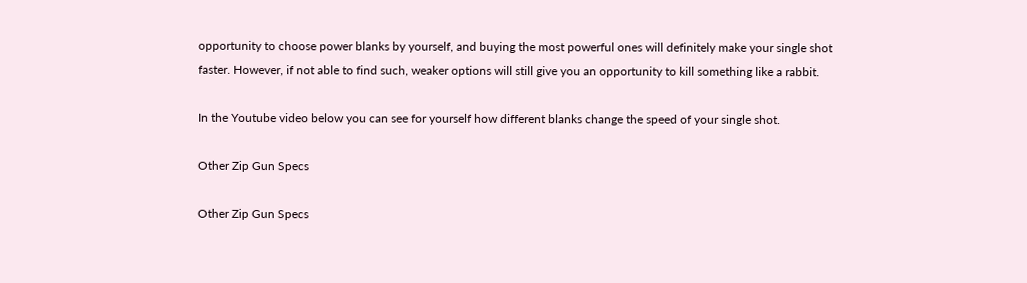opportunity to choose power blanks by yourself, and buying the most powerful ones will definitely make your single shot faster. However, if not able to find such, weaker options will still give you an opportunity to kill something like a rabbit.

In the Youtube video below you can see for yourself how different blanks change the speed of your single shot.

Other Zip Gun Specs

Other Zip Gun Specs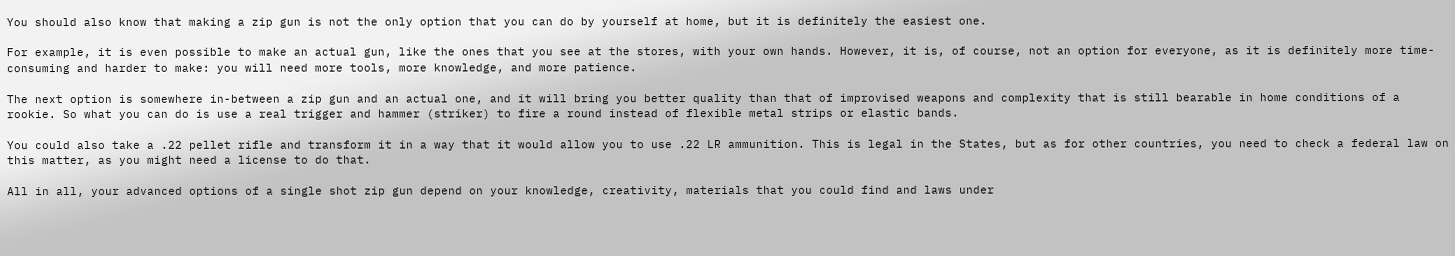You should also know that making a zip gun is not the only option that you can do by yourself at home, but it is definitely the easiest one.

For example, it is even possible to make an actual gun, like the ones that you see at the stores, with your own hands. However, it is, of course, not an option for everyone, as it is definitely more time-consuming and harder to make: you will need more tools, more knowledge, and more patience.

The next option is somewhere in-between a zip gun and an actual one, and it will bring you better quality than that of improvised weapons and complexity that is still bearable in home conditions of a rookie. So what you can do is use a real trigger and hammer (striker) to fire a round instead of flexible metal strips or elastic bands.

You could also take a .22 pellet rifle and transform it in a way that it would allow you to use .22 LR ammunition. This is legal in the States, but as for other countries, you need to check a federal law on this matter, as you might need a license to do that.

All in all, your advanced options of a single shot zip gun depend on your knowledge, creativity, materials that you could find and laws under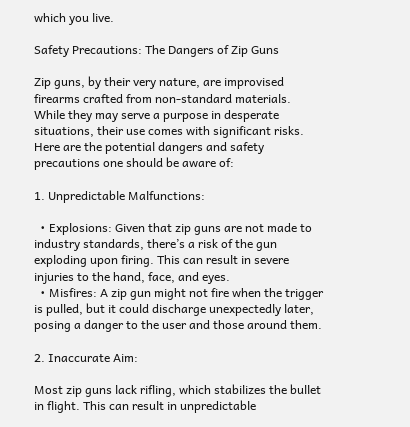which you live.

Safety Precautions: The Dangers of Zip Guns

Zip guns, by their very nature, are improvised firearms crafted from non-standard materials. While they may serve a purpose in desperate situations, their use comes with significant risks. Here are the potential dangers and safety precautions one should be aware of:

1. Unpredictable Malfunctions:

  • Explosions: Given that zip guns are not made to industry standards, there’s a risk of the gun exploding upon firing. This can result in severe injuries to the hand, face, and eyes.
  • Misfires: A zip gun might not fire when the trigger is pulled, but it could discharge unexpectedly later, posing a danger to the user and those around them.

2. Inaccurate Aim:

Most zip guns lack rifling, which stabilizes the bullet in flight. This can result in unpredictable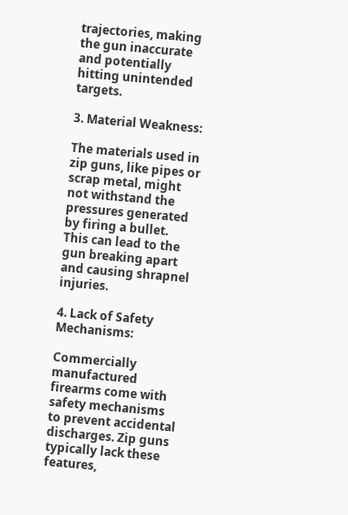trajectories, making the gun inaccurate and potentially hitting unintended targets.

3. Material Weakness:

The materials used in zip guns, like pipes or scrap metal, might not withstand the pressures generated by firing a bullet. This can lead to the gun breaking apart and causing shrapnel injuries.

4. Lack of Safety Mechanisms:

Commercially manufactured firearms come with safety mechanisms to prevent accidental discharges. Zip guns typically lack these features,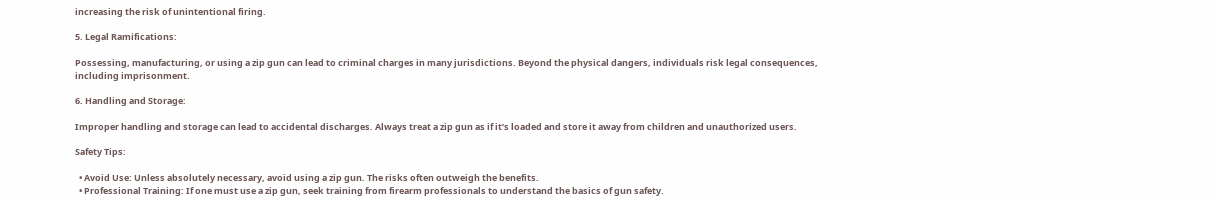increasing the risk of unintentional firing.

5. Legal Ramifications:

Possessing, manufacturing, or using a zip gun can lead to criminal charges in many jurisdictions. Beyond the physical dangers, individuals risk legal consequences, including imprisonment.

6. Handling and Storage:

Improper handling and storage can lead to accidental discharges. Always treat a zip gun as if it’s loaded and store it away from children and unauthorized users.

Safety Tips:

  • Avoid Use: Unless absolutely necessary, avoid using a zip gun. The risks often outweigh the benefits.
  • Professional Training: If one must use a zip gun, seek training from firearm professionals to understand the basics of gun safety.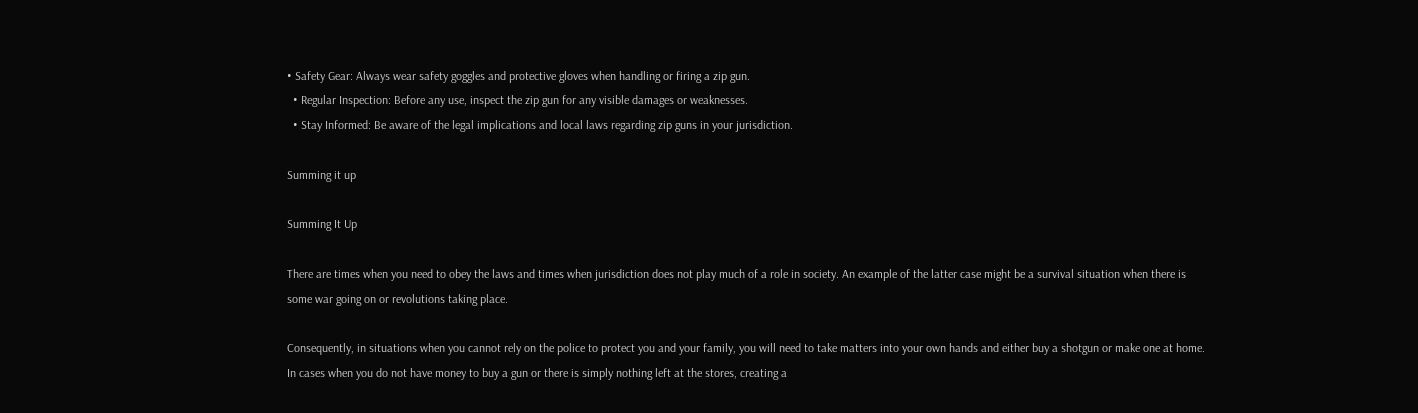• Safety Gear: Always wear safety goggles and protective gloves when handling or firing a zip gun.
  • Regular Inspection: Before any use, inspect the zip gun for any visible damages or weaknesses.
  • Stay Informed: Be aware of the legal implications and local laws regarding zip guns in your jurisdiction.

Summing it up

Summing It Up

There are times when you need to obey the laws and times when jurisdiction does not play much of a role in society. An example of the latter case might be a survival situation when there is some war going on or revolutions taking place.

Consequently, in situations when you cannot rely on the police to protect you and your family, you will need to take matters into your own hands and either buy a shotgun or make one at home. In cases when you do not have money to buy a gun or there is simply nothing left at the stores, creating a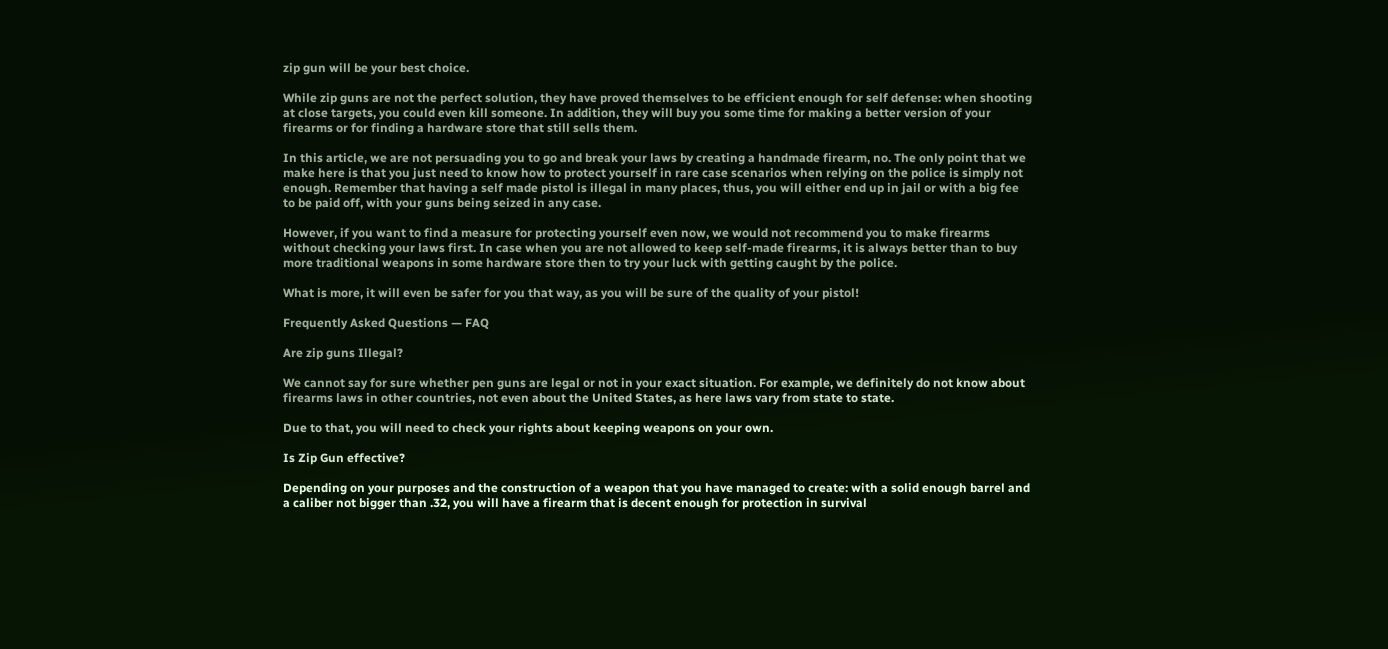zip gun will be your best choice.

While zip guns are not the perfect solution, they have proved themselves to be efficient enough for self defense: when shooting at close targets, you could even kill someone. In addition, they will buy you some time for making a better version of your firearms or for finding a hardware store that still sells them.

In this article, we are not persuading you to go and break your laws by creating a handmade firearm, no. The only point that we make here is that you just need to know how to protect yourself in rare case scenarios when relying on the police is simply not enough. Remember that having a self made pistol is illegal in many places, thus, you will either end up in jail or with a big fee to be paid off, with your guns being seized in any case.

However, if you want to find a measure for protecting yourself even now, we would not recommend you to make firearms without checking your laws first. In case when you are not allowed to keep self-made firearms, it is always better than to buy more traditional weapons in some hardware store then to try your luck with getting caught by the police.

What is more, it will even be safer for you that way, as you will be sure of the quality of your pistol!

Frequently Asked Questions — FAQ

Are zip guns Illegal?

We cannot say for sure whether pen guns are legal or not in your exact situation. For example, we definitely do not know about firearms laws in other countries, not even about the United States, as here laws vary from state to state.

Due to that, you will need to check your rights about keeping weapons on your own.

Is Zip Gun effective?

Depending on your purposes and the construction of a weapon that you have managed to create: with a solid enough barrel and a caliber not bigger than .32, you will have a firearm that is decent enough for protection in survival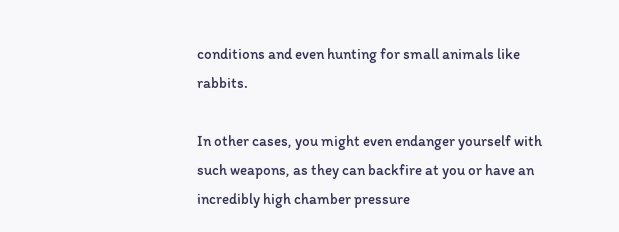conditions and even hunting for small animals like rabbits.

In other cases, you might even endanger yourself with such weapons, as they can backfire at you or have an incredibly high chamber pressure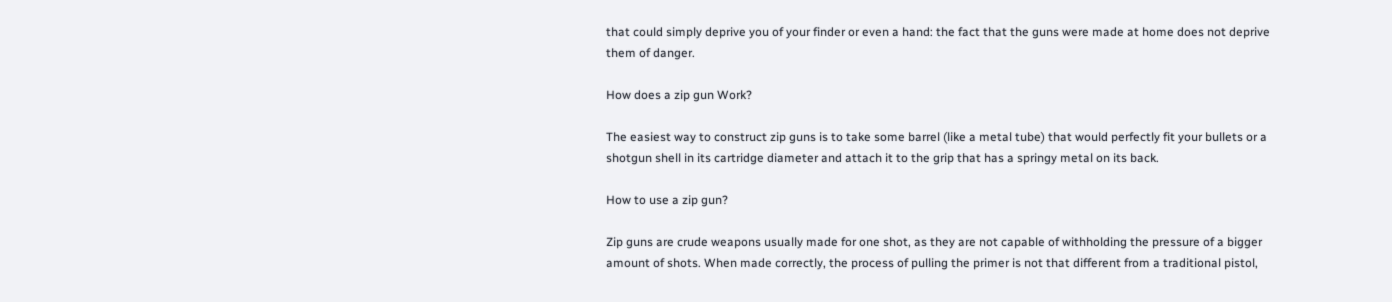that could simply deprive you of your finder or even a hand: the fact that the guns were made at home does not deprive them of danger.

How does a zip gun Work?

The easiest way to construct zip guns is to take some barrel (like a metal tube) that would perfectly fit your bullets or a shotgun shell in its cartridge diameter and attach it to the grip that has a springy metal on its back.

How to use a zip gun?

Zip guns are crude weapons usually made for one shot, as they are not capable of withholding the pressure of a bigger amount of shots. When made correctly, the process of pulling the primer is not that different from a traditional pistol,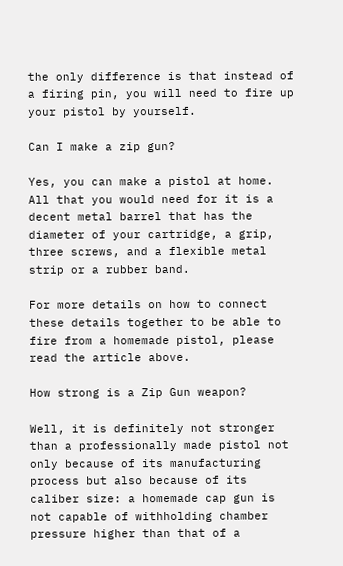the only difference is that instead of a firing pin, you will need to fire up your pistol by yourself.

Can I make a zip gun?

Yes, you can make a pistol at home. All that you would need for it is a decent metal barrel that has the diameter of your cartridge, a grip, three screws, and a flexible metal strip or a rubber band.

For more details on how to connect these details together to be able to fire from a homemade pistol, please read the article above.

How strong is a Zip Gun weapon?

Well, it is definitely not stronger than a professionally made pistol not only because of its manufacturing process but also because of its caliber size: a homemade cap gun is not capable of withholding chamber pressure higher than that of a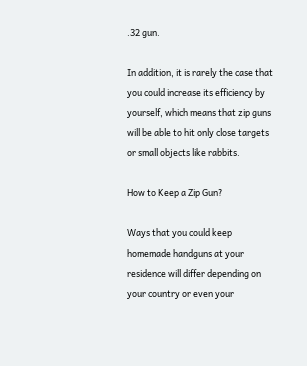.32 gun.

In addition, it is rarely the case that you could increase its efficiency by yourself, which means that zip guns will be able to hit only close targets or small objects like rabbits.

How to Keep a Zip Gun?

Ways that you could keep homemade handguns at your residence will differ depending on your country or even your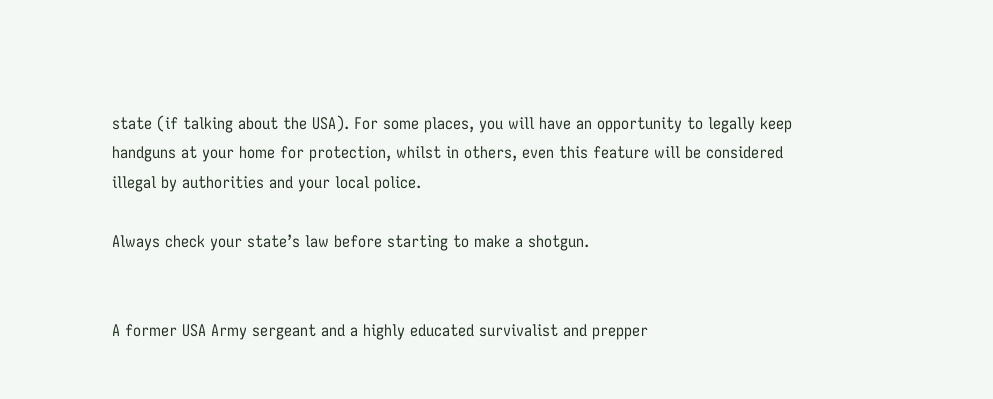state (if talking about the USA). For some places, you will have an opportunity to legally keep handguns at your home for protection, whilst in others, even this feature will be considered illegal by authorities and your local police.

Always check your state’s law before starting to make a shotgun.


A former USA Army sergeant and a highly educated survivalist and prepper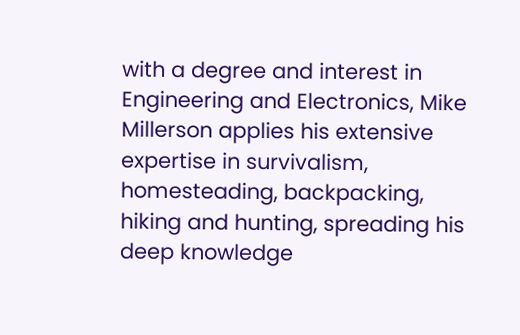with a degree and interest in Engineering and Electronics, Mike Millerson applies his extensive expertise in survivalism, homesteading, backpacking, hiking and hunting, spreading his deep knowledge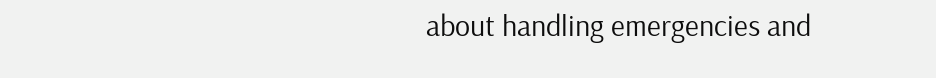about handling emergencies and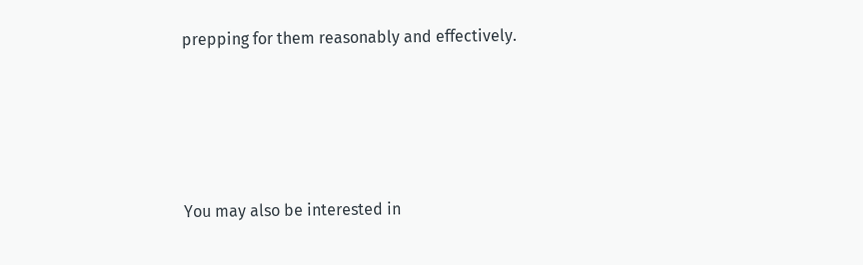prepping for them reasonably and effectively.




You may also be interested in